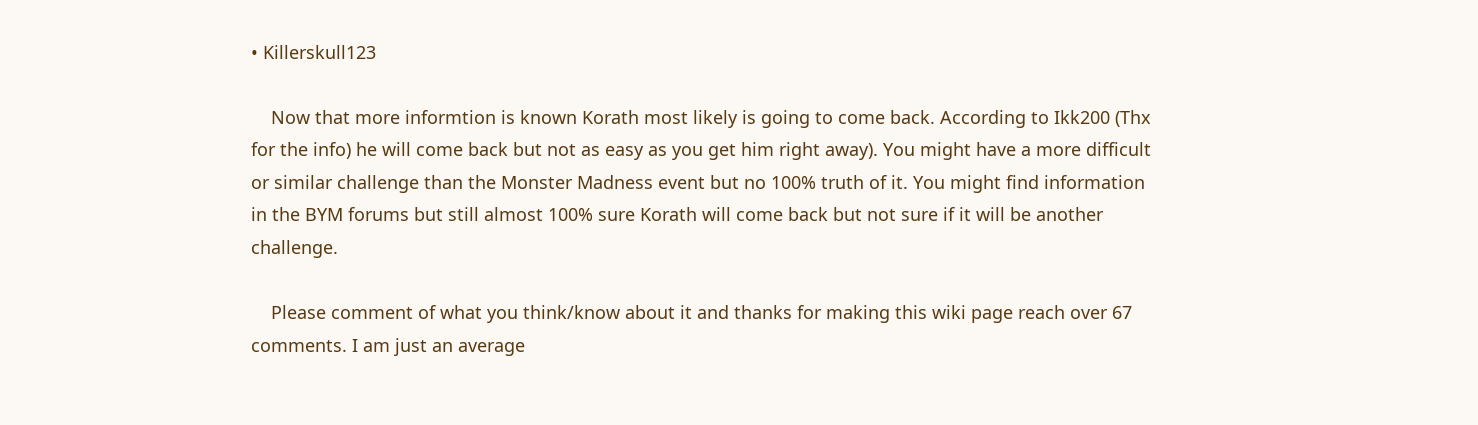• Killerskull123

    Now that more informtion is known Korath most likely is going to come back. According to Ikk200 (Thx for the info) he will come back but not as easy as you get him right away). You might have a more difficult or similar challenge than the Monster Madness event but no 100% truth of it. You might find information in the BYM forums but still almost 100% sure Korath will come back but not sure if it will be another challenge.

    Please comment of what you think/know about it and thanks for making this wiki page reach over 67 comments. I am just an average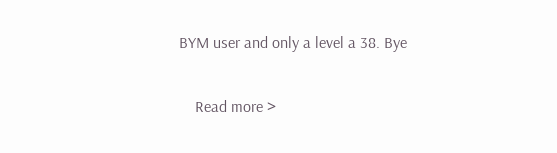BYM user and only a level a 38. Bye

    Read more >